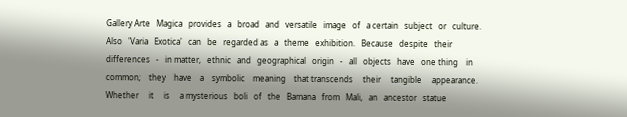Gallery Arte   Magica   provides   a   broad   and   versatile   image   of   a certain   subject   or   culture. Also   'Varia   Exotica'   can   be   regarded as   a   theme   exhibition.   Because   despite   their   differences   -   in matter,   ethnic   and   geographical   origin   -   all   objects   have   one thing    in    common;    they    have    a    symbolic    meaning    that transcends     their     tangible     appearance.     Whether     it     is     a mysterious   boli   of   the   Bamana   from   Mali,   an   ancestor   statue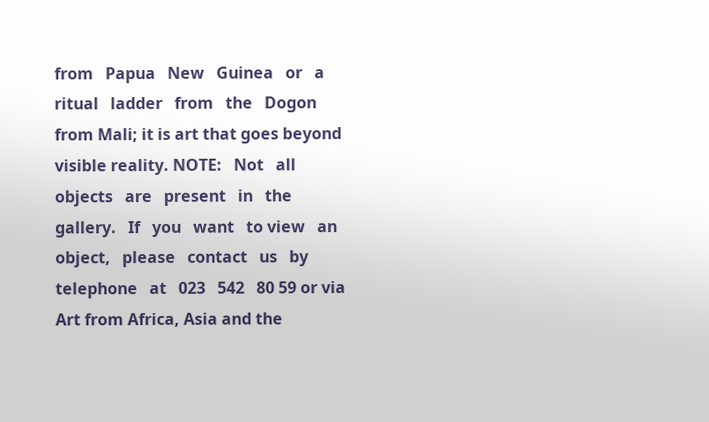from   Papua   New   Guinea   or   a   ritual   ladder   from   the   Dogon from Mali; it is art that goes beyond visible reality. NOTE:   Not   all   objects   are   present   in   the   gallery.   If   you   want   to view   an   object,   please   contact   us   by   telephone   at   023   542   80 59 or via
Art from Africa, Asia and the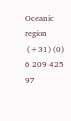Oceanic region
 (+31) (0) 6 209 425 97